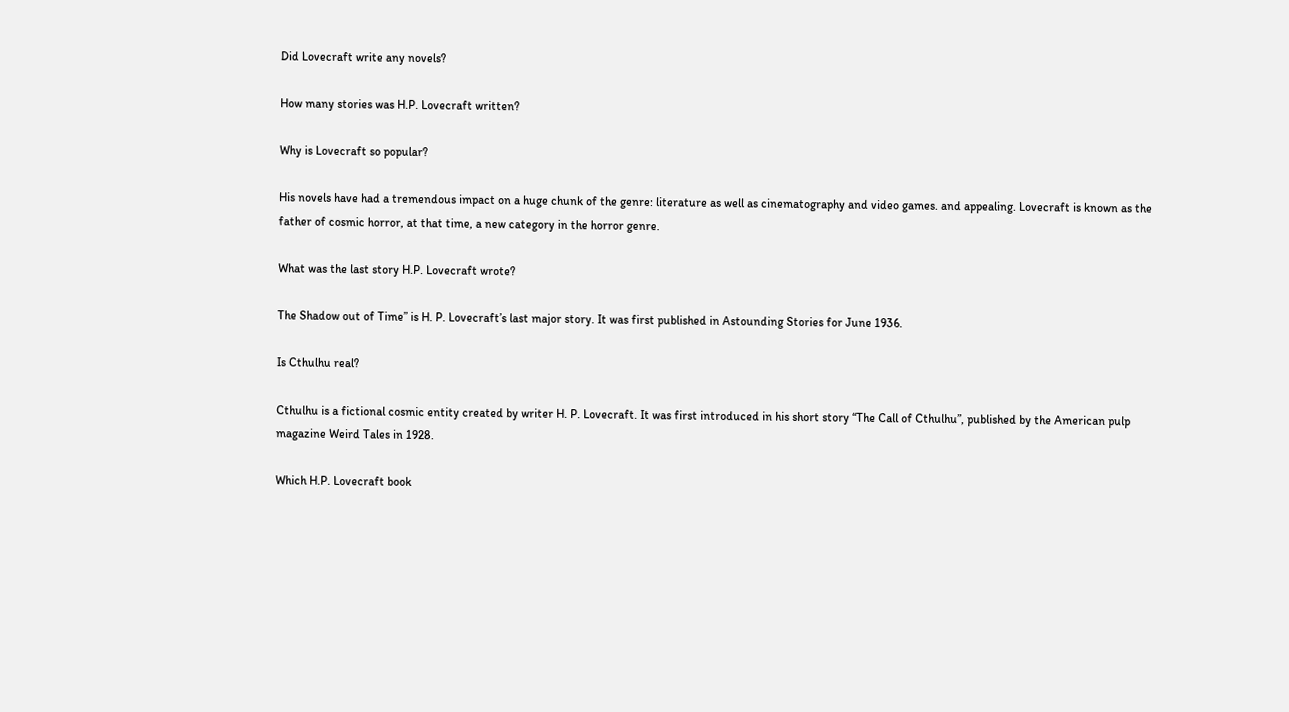Did Lovecraft write any novels?

How many stories was H.P. Lovecraft written?

Why is Lovecraft so popular?

His novels have had a tremendous impact on a huge chunk of the genre: literature as well as cinematography and video games. and appealing. Lovecraft is known as the father of cosmic horror, at that time, a new category in the horror genre.

What was the last story H.P. Lovecraft wrote?

The Shadow out of Time” is H. P. Lovecraft’s last major story. It was first published in Astounding Stories for June 1936.

Is Cthulhu real?

Cthulhu is a fictional cosmic entity created by writer H. P. Lovecraft. It was first introduced in his short story “The Call of Cthulhu”, published by the American pulp magazine Weird Tales in 1928.

Which H.P. Lovecraft book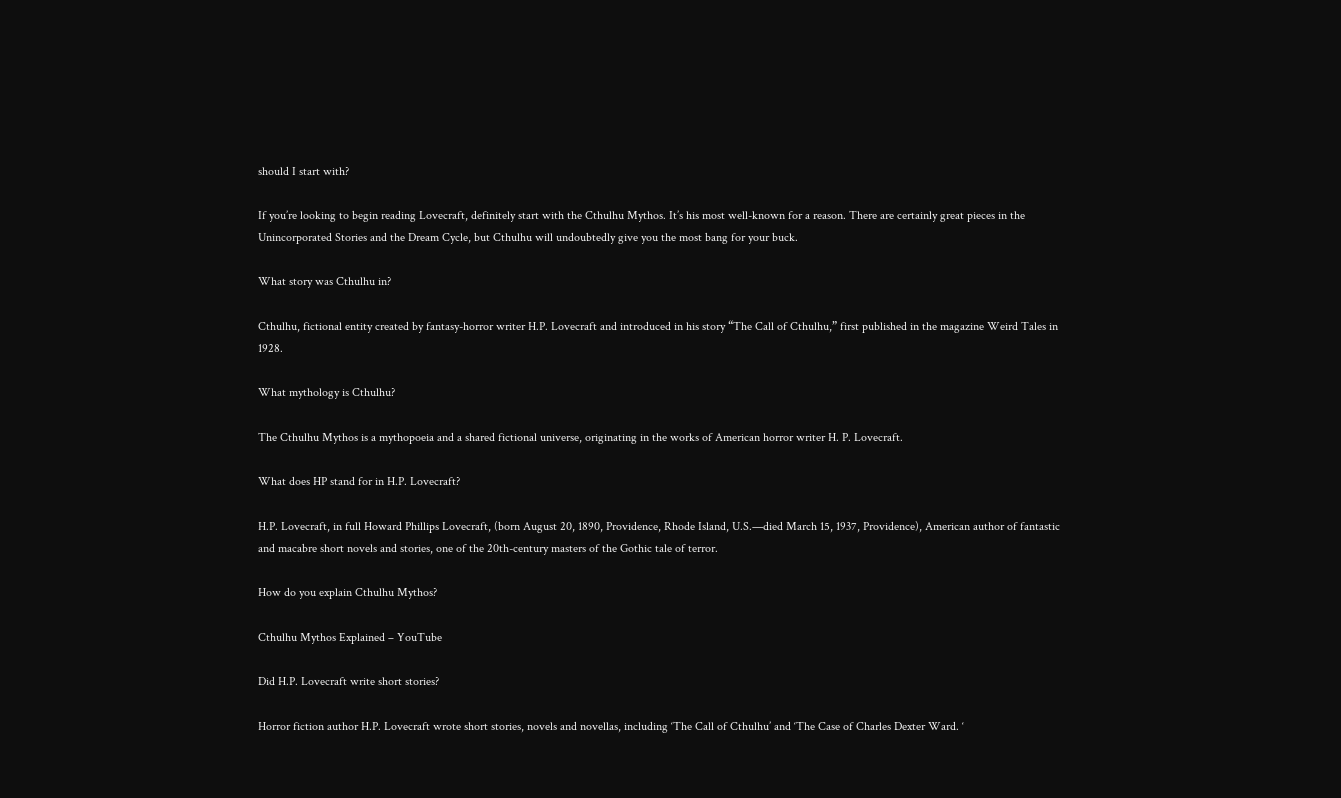should I start with?

If you’re looking to begin reading Lovecraft, definitely start with the Cthulhu Mythos. It’s his most well-known for a reason. There are certainly great pieces in the Unincorporated Stories and the Dream Cycle, but Cthulhu will undoubtedly give you the most bang for your buck.

What story was Cthulhu in?

Cthulhu, fictional entity created by fantasy-horror writer H.P. Lovecraft and introduced in his story “The Call of Cthulhu,” first published in the magazine Weird Tales in 1928.

What mythology is Cthulhu?

The Cthulhu Mythos is a mythopoeia and a shared fictional universe, originating in the works of American horror writer H. P. Lovecraft.

What does HP stand for in H.P. Lovecraft?

H.P. Lovecraft, in full Howard Phillips Lovecraft, (born August 20, 1890, Providence, Rhode Island, U.S.—died March 15, 1937, Providence), American author of fantastic and macabre short novels and stories, one of the 20th-century masters of the Gothic tale of terror.

How do you explain Cthulhu Mythos?

Cthulhu Mythos Explained – YouTube

Did H.P. Lovecraft write short stories?

Horror fiction author H.P. Lovecraft wrote short stories, novels and novellas, including ‘The Call of Cthulhu’ and ‘The Case of Charles Dexter Ward. ‘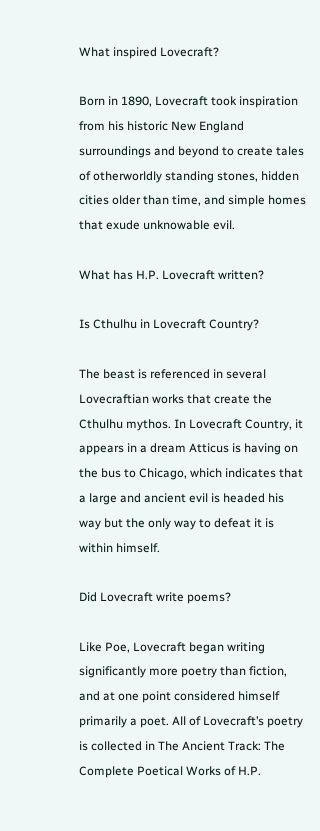What inspired Lovecraft?

Born in 1890, Lovecraft took inspiration from his historic New England surroundings and beyond to create tales of otherworldly standing stones, hidden cities older than time, and simple homes that exude unknowable evil.

What has H.P. Lovecraft written?

Is Cthulhu in Lovecraft Country?

The beast is referenced in several Lovecraftian works that create the Cthulhu mythos. In Lovecraft Country, it appears in a dream Atticus is having on the bus to Chicago, which indicates that a large and ancient evil is headed his way but the only way to defeat it is within himself.

Did Lovecraft write poems?

Like Poe, Lovecraft began writing significantly more poetry than fiction, and at one point considered himself primarily a poet. All of Lovecraft’s poetry is collected in The Ancient Track: The Complete Poetical Works of H.P.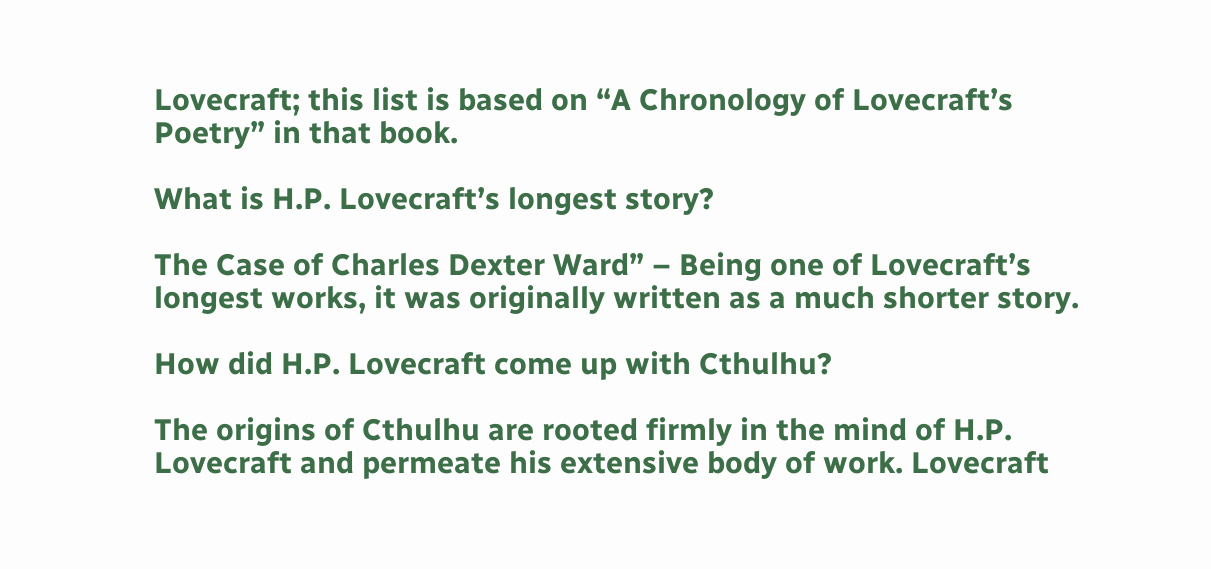Lovecraft; this list is based on “A Chronology of Lovecraft’s Poetry” in that book.

What is H.P. Lovecraft’s longest story?

The Case of Charles Dexter Ward” – Being one of Lovecraft’s longest works, it was originally written as a much shorter story.

How did H.P. Lovecraft come up with Cthulhu?

The origins of Cthulhu are rooted firmly in the mind of H.P. Lovecraft and permeate his extensive body of work. Lovecraft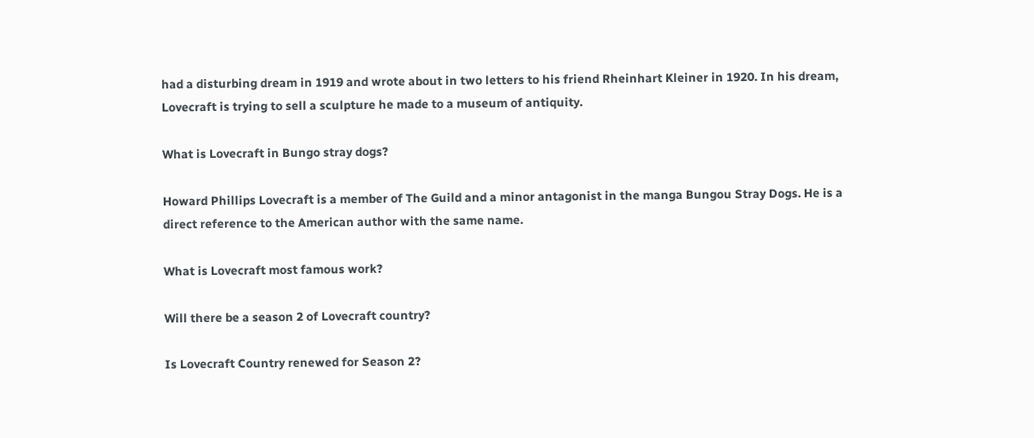had a disturbing dream in 1919 and wrote about in two letters to his friend Rheinhart Kleiner in 1920. In his dream, Lovecraft is trying to sell a sculpture he made to a museum of antiquity.

What is Lovecraft in Bungo stray dogs?

Howard Phillips Lovecraft is a member of The Guild and a minor antagonist in the manga Bungou Stray Dogs. He is a direct reference to the American author with the same name.

What is Lovecraft most famous work?

Will there be a season 2 of Lovecraft country?

Is Lovecraft Country renewed for Season 2?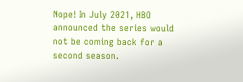Nope! In July 2021, HBO announced the series would not be coming back for a second season.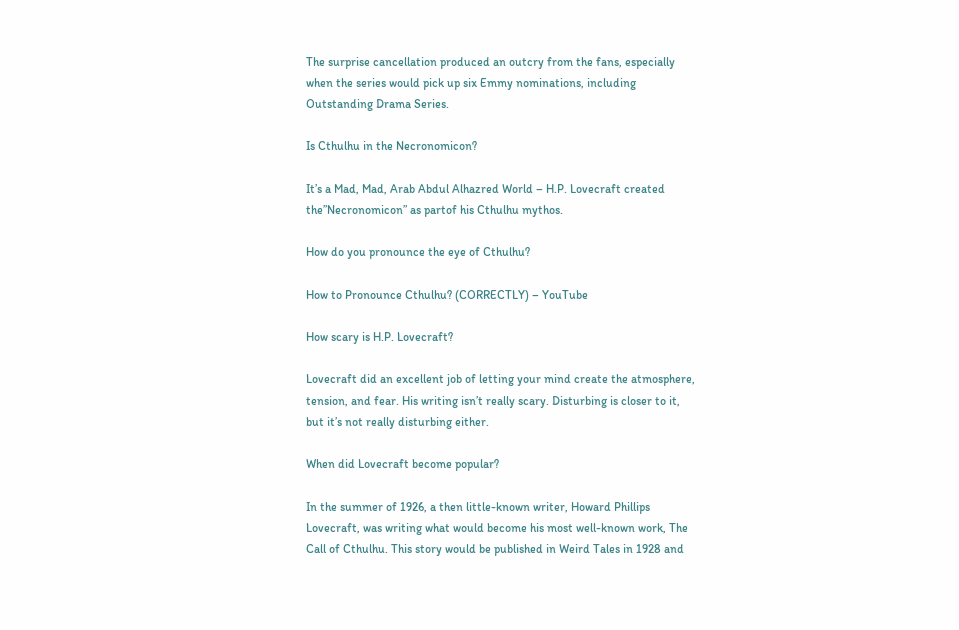The surprise cancellation produced an outcry from the fans, especially when the series would pick up six Emmy nominations, including Outstanding Drama Series.

Is Cthulhu in the Necronomicon?

It’s a Mad, Mad, Arab Abdul Alhazred World – H.P. Lovecraft created the”Necronomicon” as partof his Cthulhu mythos.

How do you pronounce the eye of Cthulhu?

How to Pronounce Cthulhu? (CORRECTLY) – YouTube

How scary is H.P. Lovecraft?

Lovecraft did an excellent job of letting your mind create the atmosphere, tension, and fear. His writing isn’t really scary. Disturbing is closer to it, but it’s not really disturbing either.

When did Lovecraft become popular?

In the summer of 1926, a then little-known writer, Howard Phillips Lovecraft, was writing what would become his most well-known work, The Call of Cthulhu. This story would be published in Weird Tales in 1928 and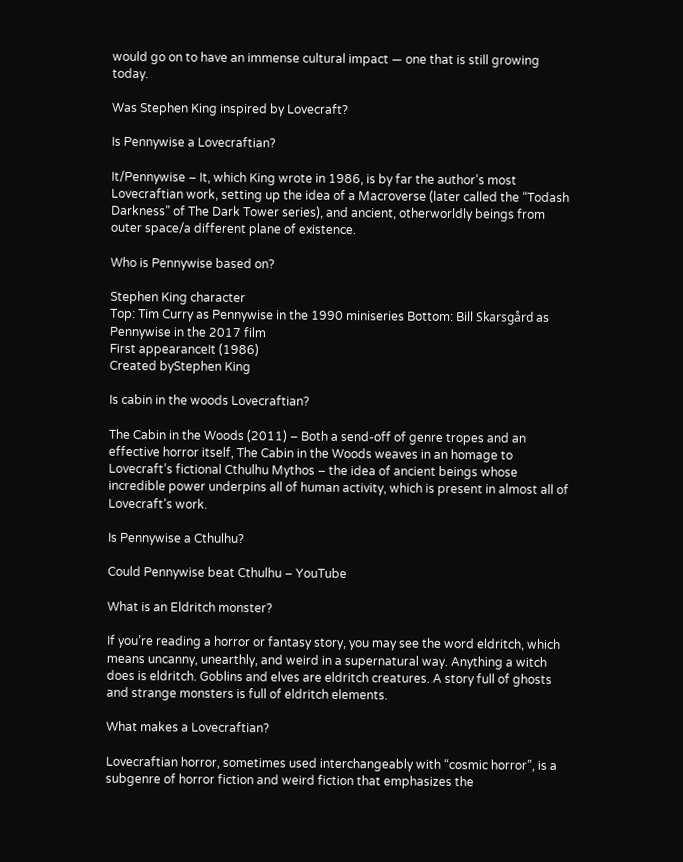would go on to have an immense cultural impact — one that is still growing today.

Was Stephen King inspired by Lovecraft?

Is Pennywise a Lovecraftian?

It/Pennywise – It, which King wrote in 1986, is by far the author’s most Lovecraftian work, setting up the idea of a Macroverse (later called the “Todash Darkness” of The Dark Tower series), and ancient, otherworldly beings from outer space/a different plane of existence.

Who is Pennywise based on?

Stephen King character
Top: Tim Curry as Pennywise in the 1990 miniseries Bottom: Bill Skarsgård as Pennywise in the 2017 film
First appearanceIt (1986)
Created byStephen King

Is cabin in the woods Lovecraftian?

The Cabin in the Woods (2011) – Both a send-off of genre tropes and an effective horror itself, The Cabin in the Woods weaves in an homage to Lovecraft’s fictional Cthulhu Mythos – the idea of ancient beings whose incredible power underpins all of human activity, which is present in almost all of Lovecraft’s work.

Is Pennywise a Cthulhu?

Could Pennywise beat Cthulhu – YouTube

What is an Eldritch monster?

If you’re reading a horror or fantasy story, you may see the word eldritch, which means uncanny, unearthly, and weird in a supernatural way. Anything a witch does is eldritch. Goblins and elves are eldritch creatures. A story full of ghosts and strange monsters is full of eldritch elements.

What makes a Lovecraftian?

Lovecraftian horror, sometimes used interchangeably with “cosmic horror”, is a subgenre of horror fiction and weird fiction that emphasizes the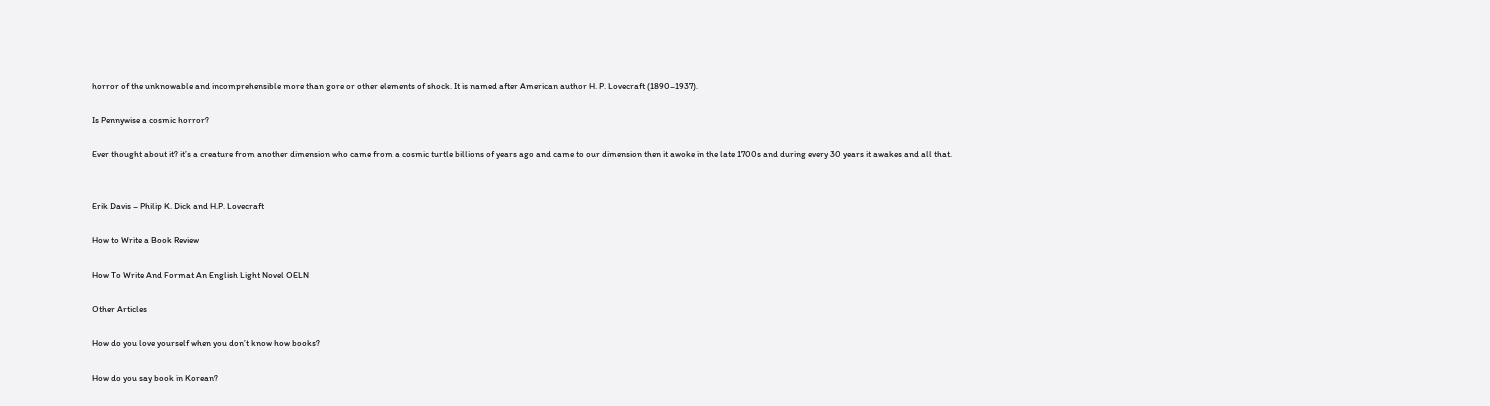horror of the unknowable and incomprehensible more than gore or other elements of shock. It is named after American author H. P. Lovecraft (1890–1937).

Is Pennywise a cosmic horror?

Ever thought about it? it’s a creature from another dimension who came from a cosmic turtle billions of years ago and came to our dimension then it awoke in the late 1700s and during every 30 years it awakes and all that.


Erik Davis – Philip K. Dick and H.P. Lovecraft

How to Write a Book Review

How To Write And Format An English Light Novel OELN

Other Articles

How do you love yourself when you don’t know how books?

How do you say book in Korean?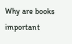Why are books important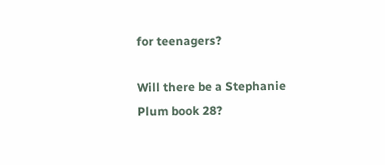for teenagers?

Will there be a Stephanie Plum book 28?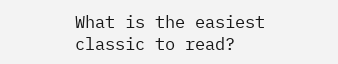What is the easiest classic to read?